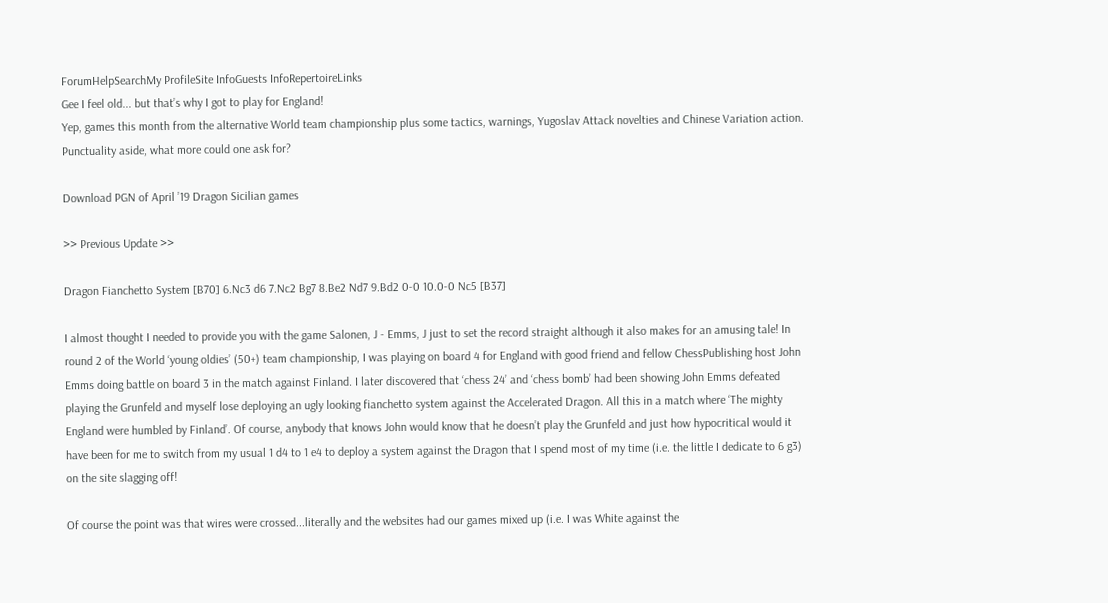ForumHelpSearchMy ProfileSite InfoGuests InfoRepertoireLinks
Gee I feel old... but that’s why I got to play for England!
Yep, games this month from the alternative World team championship plus some tactics, warnings, Yugoslav Attack novelties and Chinese Variation action. Punctuality aside, what more could one ask for?

Download PGN of April ’19 Dragon Sicilian games

>> Previous Update >>

Dragon Fianchetto System [B70] 6.Nc3 d6 7.Nc2 Bg7 8.Be2 Nd7 9.Bd2 0-0 10.0-0 Nc5 [B37]

I almost thought I needed to provide you with the game Salonen, J - Emms, J just to set the record straight although it also makes for an amusing tale! In round 2 of the World ‘young oldies’ (50+) team championship, I was playing on board 4 for England with good friend and fellow ChessPublishing host John Emms doing battle on board 3 in the match against Finland. I later discovered that ‘chess 24’ and ‘chess bomb’ had been showing John Emms defeated playing the Grunfeld and myself lose deploying an ugly looking fianchetto system against the Accelerated Dragon. All this in a match where ‘The mighty England were humbled by Finland’. Of course, anybody that knows John would know that he doesn’t play the Grunfeld and just how hypocritical would it have been for me to switch from my usual 1 d4 to 1 e4 to deploy a system against the Dragon that I spend most of my time (i.e. the little I dedicate to 6 g3) on the site slagging off!

Of course the point was that wires were crossed...literally and the websites had our games mixed up (i.e. I was White against the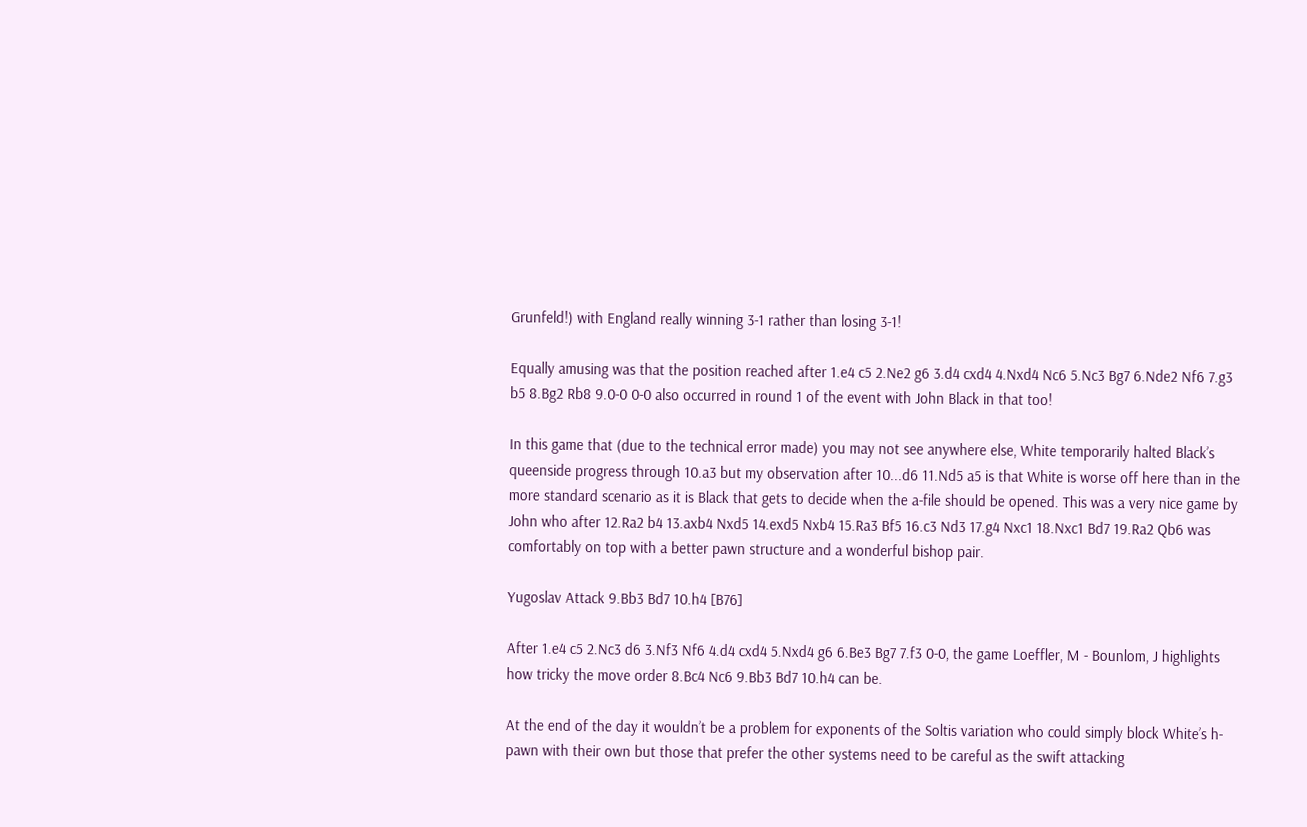Grunfeld!) with England really winning 3-1 rather than losing 3-1!

Equally amusing was that the position reached after 1.e4 c5 2.Ne2 g6 3.d4 cxd4 4.Nxd4 Nc6 5.Nc3 Bg7 6.Nde2 Nf6 7.g3 b5 8.Bg2 Rb8 9.0-0 0-0 also occurred in round 1 of the event with John Black in that too!

In this game that (due to the technical error made) you may not see anywhere else, White temporarily halted Black’s queenside progress through 10.a3 but my observation after 10...d6 11.Nd5 a5 is that White is worse off here than in the more standard scenario as it is Black that gets to decide when the a-file should be opened. This was a very nice game by John who after 12.Ra2 b4 13.axb4 Nxd5 14.exd5 Nxb4 15.Ra3 Bf5 16.c3 Nd3 17.g4 Nxc1 18.Nxc1 Bd7 19.Ra2 Qb6 was comfortably on top with a better pawn structure and a wonderful bishop pair.

Yugoslav Attack 9.Bb3 Bd7 10.h4 [B76]

After 1.e4 c5 2.Nc3 d6 3.Nf3 Nf6 4.d4 cxd4 5.Nxd4 g6 6.Be3 Bg7 7.f3 0-0, the game Loeffler, M - Bounlom, J highlights how tricky the move order 8.Bc4 Nc6 9.Bb3 Bd7 10.h4 can be.

At the end of the day it wouldn’t be a problem for exponents of the Soltis variation who could simply block White’s h-pawn with their own but those that prefer the other systems need to be careful as the swift attacking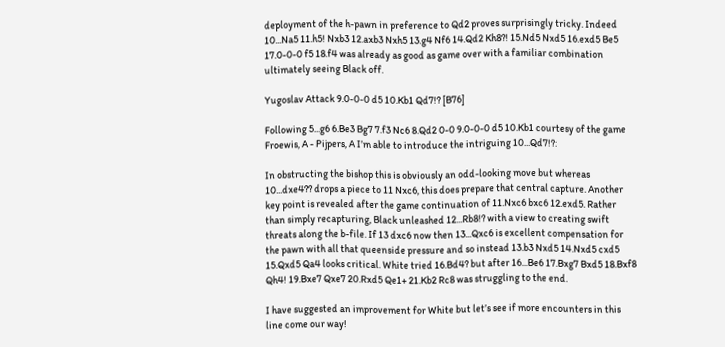deployment of the h-pawn in preference to Qd2 proves surprisingly tricky. Indeed 10...Na5 11.h5! Nxb3 12.axb3 Nxh5 13.g4 Nf6 14.Qd2 Kh8?! 15.Nd5 Nxd5 16.exd5 Be5 17.0-0-0 f5 18.f4 was already as good as game over with a familiar combination ultimately seeing Black off.

Yugoslav Attack 9.0-0-0 d5 10.Kb1 Qd7!? [B76]

Following 5...g6 6.Be3 Bg7 7.f3 Nc6 8.Qd2 0-0 9.0-0-0 d5 10.Kb1 courtesy of the game Froewis, A - Pijpers, A I’m able to introduce the intriguing 10...Qd7!?:

In obstructing the bishop this is obviously an odd-looking move but whereas 10...dxe4?? drops a piece to 11 Nxc6, this does prepare that central capture. Another key point is revealed after the game continuation of 11.Nxc6 bxc6 12.exd5. Rather than simply recapturing, Black unleashed 12...Rb8!? with a view to creating swift threats along the b-file. If 13 dxc6 now then 13...Qxc6 is excellent compensation for the pawn with all that queenside pressure and so instead 13.b3 Nxd5 14.Nxd5 cxd5 15.Qxd5 Qa4 looks critical. White tried 16.Bd4? but after 16...Be6 17.Bxg7 Bxd5 18.Bxf8 Qh4! 19.Bxe7 Qxe7 20.Rxd5 Qe1+ 21.Kb2 Rc8 was struggling to the end.

I have suggested an improvement for White but let’s see if more encounters in this line come our way!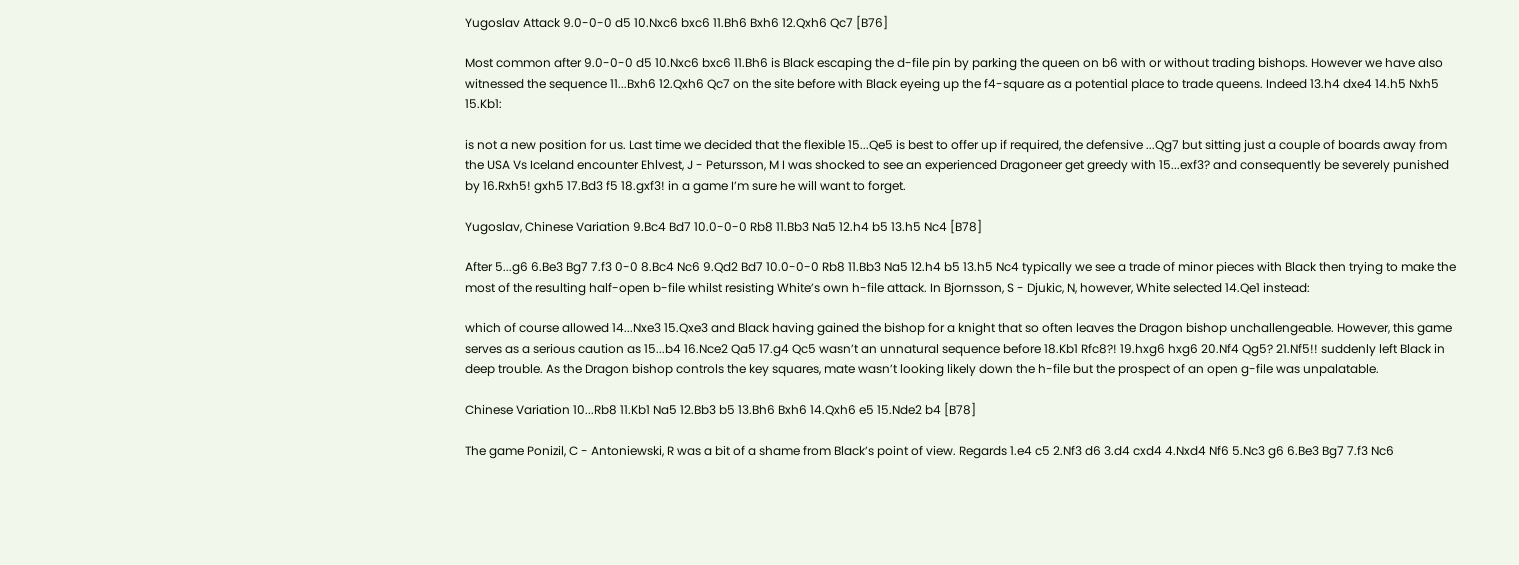Yugoslav Attack 9.0-0-0 d5 10.Nxc6 bxc6 11.Bh6 Bxh6 12.Qxh6 Qc7 [B76]

Most common after 9.0-0-0 d5 10.Nxc6 bxc6 11.Bh6 is Black escaping the d-file pin by parking the queen on b6 with or without trading bishops. However we have also witnessed the sequence 11...Bxh6 12.Qxh6 Qc7 on the site before with Black eyeing up the f4-square as a potential place to trade queens. Indeed 13.h4 dxe4 14.h5 Nxh5 15.Kb1:

is not a new position for us. Last time we decided that the flexible 15...Qe5 is best to offer up if required, the defensive ...Qg7 but sitting just a couple of boards away from the USA Vs Iceland encounter Ehlvest, J - Petursson, M I was shocked to see an experienced Dragoneer get greedy with 15...exf3? and consequently be severely punished by 16.Rxh5! gxh5 17.Bd3 f5 18.gxf3! in a game I’m sure he will want to forget.

Yugoslav, Chinese Variation 9.Bc4 Bd7 10.0-0-0 Rb8 11.Bb3 Na5 12.h4 b5 13.h5 Nc4 [B78]

After 5...g6 6.Be3 Bg7 7.f3 0-0 8.Bc4 Nc6 9.Qd2 Bd7 10.0-0-0 Rb8 11.Bb3 Na5 12.h4 b5 13.h5 Nc4 typically we see a trade of minor pieces with Black then trying to make the most of the resulting half-open b-file whilst resisting White’s own h-file attack. In Bjornsson, S - Djukic, N, however, White selected 14.Qe1 instead:

which of course allowed 14...Nxe3 15.Qxe3 and Black having gained the bishop for a knight that so often leaves the Dragon bishop unchallengeable. However, this game serves as a serious caution as 15...b4 16.Nce2 Qa5 17.g4 Qc5 wasn’t an unnatural sequence before 18.Kb1 Rfc8?! 19.hxg6 hxg6 20.Nf4 Qg5? 21.Nf5!! suddenly left Black in deep trouble. As the Dragon bishop controls the key squares, mate wasn’t looking likely down the h-file but the prospect of an open g-file was unpalatable.

Chinese Variation 10...Rb8 11.Kb1 Na5 12.Bb3 b5 13.Bh6 Bxh6 14.Qxh6 e5 15.Nde2 b4 [B78]

The game Ponizil, C - Antoniewski, R was a bit of a shame from Black’s point of view. Regards 1.e4 c5 2.Nf3 d6 3.d4 cxd4 4.Nxd4 Nf6 5.Nc3 g6 6.Be3 Bg7 7.f3 Nc6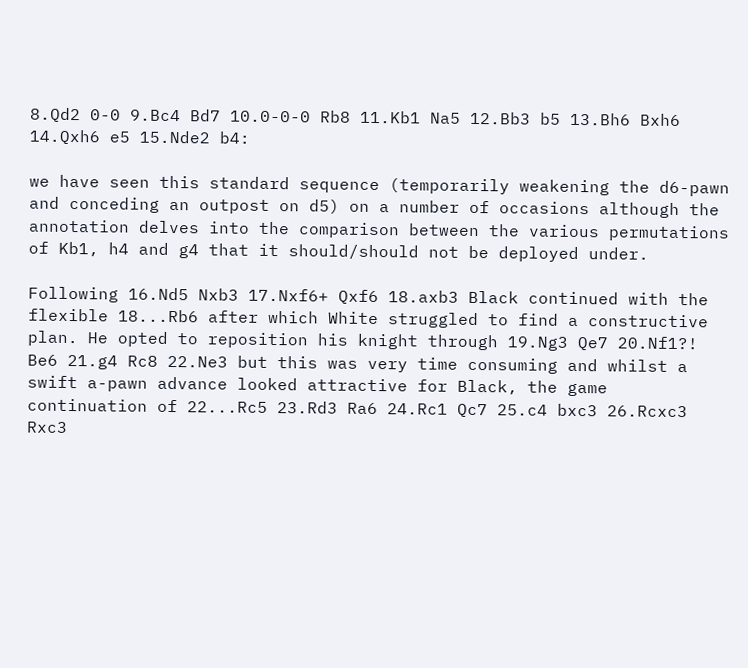8.Qd2 0-0 9.Bc4 Bd7 10.0-0-0 Rb8 11.Kb1 Na5 12.Bb3 b5 13.Bh6 Bxh6 14.Qxh6 e5 15.Nde2 b4:

we have seen this standard sequence (temporarily weakening the d6-pawn and conceding an outpost on d5) on a number of occasions although the annotation delves into the comparison between the various permutations of Kb1, h4 and g4 that it should/should not be deployed under.

Following 16.Nd5 Nxb3 17.Nxf6+ Qxf6 18.axb3 Black continued with the flexible 18...Rb6 after which White struggled to find a constructive plan. He opted to reposition his knight through 19.Ng3 Qe7 20.Nf1?! Be6 21.g4 Rc8 22.Ne3 but this was very time consuming and whilst a swift a-pawn advance looked attractive for Black, the game continuation of 22...Rc5 23.Rd3 Ra6 24.Rc1 Qc7 25.c4 bxc3 26.Rcxc3 Rxc3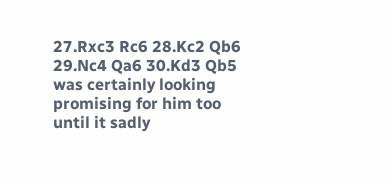27.Rxc3 Rc6 28.Kc2 Qb6 29.Nc4 Qa6 30.Kd3 Qb5 was certainly looking promising for him too until it sadly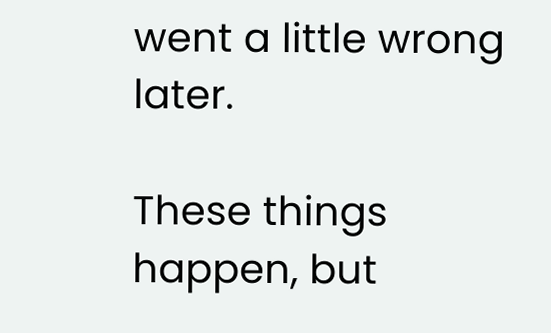went a little wrong later.

These things happen, but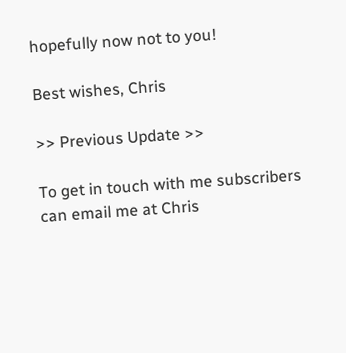hopefully now not to you!

Best wishes, Chris

>> Previous Update >>

To get in touch with me subscribers can email me at Chris